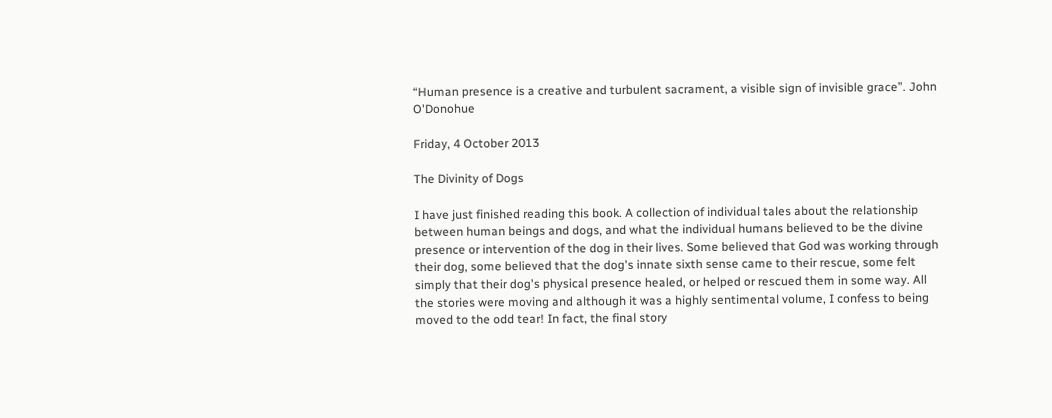“Human presence is a creative and turbulent sacrament, a visible sign of invisible grace”. John O'Donohue

Friday, 4 October 2013

The Divinity of Dogs

I have just finished reading this book. A collection of individual tales about the relationship between human beings and dogs, and what the individual humans believed to be the divine presence or intervention of the dog in their lives. Some believed that God was working through their dog, some believed that the dog's innate sixth sense came to their rescue, some felt simply that their dog's physical presence healed, or helped or rescued them in some way. All the stories were moving and although it was a highly sentimental volume, I confess to being moved to the odd tear! In fact, the final story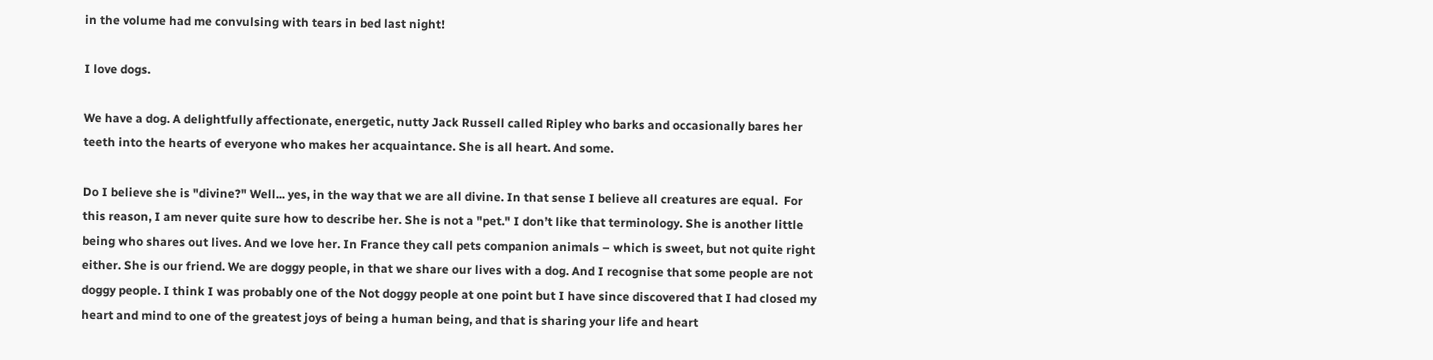in the volume had me convulsing with tears in bed last night!

I love dogs.

We have a dog. A delightfully affectionate, energetic, nutty Jack Russell called Ripley who barks and occasionally bares her teeth into the hearts of everyone who makes her acquaintance. She is all heart. And some.

Do I believe she is "divine?" Well... yes, in the way that we are all divine. In that sense I believe all creatures are equal.  For this reason, I am never quite sure how to describe her. She is not a "pet." I don’t like that terminology. She is another little being who shares out lives. And we love her. In France they call pets companion animals – which is sweet, but not quite right either. She is our friend. We are doggy people, in that we share our lives with a dog. And I recognise that some people are not doggy people. I think I was probably one of the Not doggy people at one point but I have since discovered that I had closed my heart and mind to one of the greatest joys of being a human being, and that is sharing your life and heart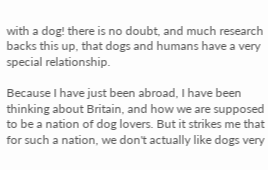with a dog! there is no doubt, and much research backs this up, that dogs and humans have a very special relationship.

Because I have just been abroad, I have been thinking about Britain, and how we are supposed to be a nation of dog lovers. But it strikes me that for such a nation, we don't actually like dogs very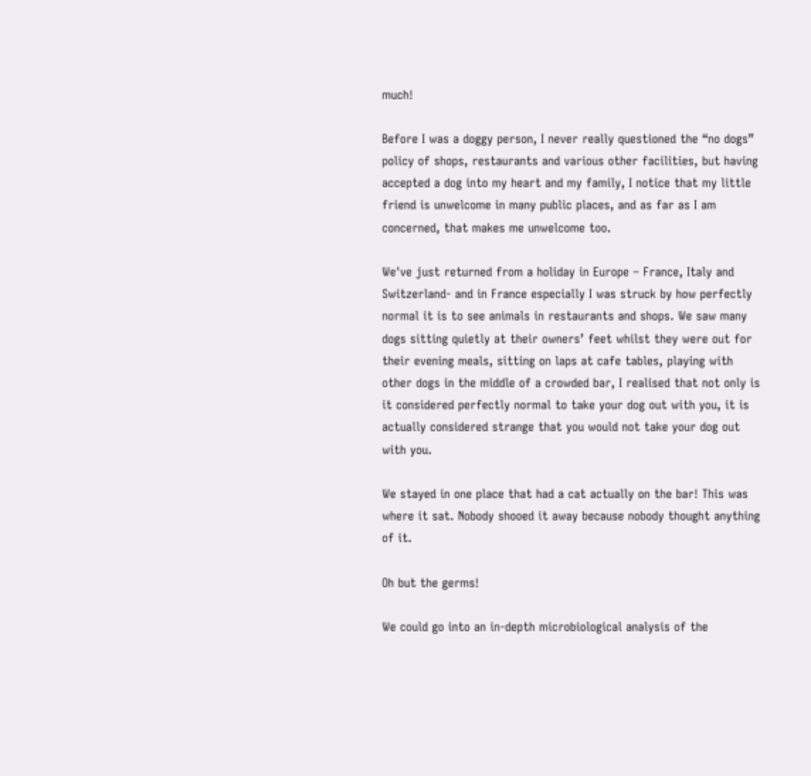much!

Before I was a doggy person, I never really questioned the “no dogs” policy of shops, restaurants and various other facilities, but having accepted a dog into my heart and my family, I notice that my little friend is unwelcome in many public places, and as far as I am concerned, that makes me unwelcome too.

We've just returned from a holiday in Europe – France, Italy and Switzerland- and in France especially I was struck by how perfectly normal it is to see animals in restaurants and shops. We saw many dogs sitting quietly at their owners’ feet whilst they were out for their evening meals, sitting on laps at cafe tables, playing with other dogs in the middle of a crowded bar, I realised that not only is it considered perfectly normal to take your dog out with you, it is actually considered strange that you would not take your dog out with you.

We stayed in one place that had a cat actually on the bar! This was where it sat. Nobody shooed it away because nobody thought anything of it.

Oh but the germs!

We could go into an in-depth microbiological analysis of the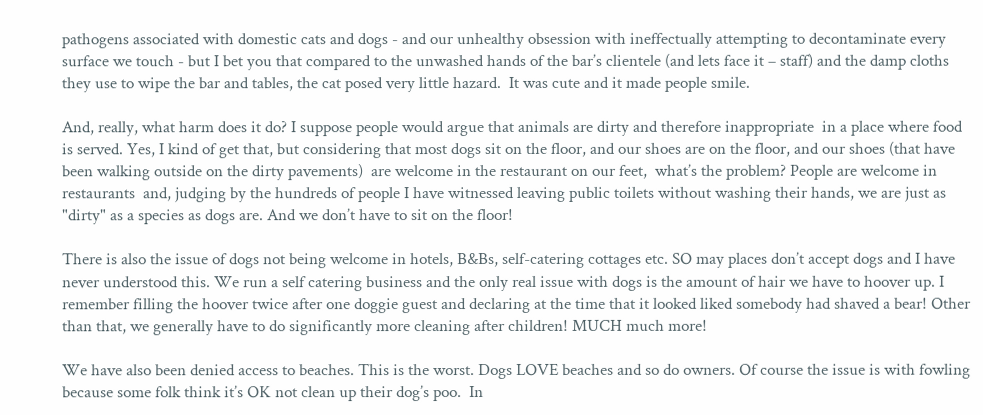pathogens associated with domestic cats and dogs - and our unhealthy obsession with ineffectually attempting to decontaminate every surface we touch - but I bet you that compared to the unwashed hands of the bar’s clientele (and lets face it – staff) and the damp cloths they use to wipe the bar and tables, the cat posed very little hazard.  It was cute and it made people smile.

And, really, what harm does it do? I suppose people would argue that animals are dirty and therefore inappropriate  in a place where food is served. Yes, I kind of get that, but considering that most dogs sit on the floor, and our shoes are on the floor, and our shoes (that have been walking outside on the dirty pavements)  are welcome in the restaurant on our feet,  what’s the problem? People are welcome in restaurants  and, judging by the hundreds of people I have witnessed leaving public toilets without washing their hands, we are just as "dirty" as a species as dogs are. And we don’t have to sit on the floor!

There is also the issue of dogs not being welcome in hotels, B&Bs, self-catering cottages etc. SO may places don’t accept dogs and I have never understood this. We run a self catering business and the only real issue with dogs is the amount of hair we have to hoover up. I remember filling the hoover twice after one doggie guest and declaring at the time that it looked liked somebody had shaved a bear! Other than that, we generally have to do significantly more cleaning after children! MUCH much more!

We have also been denied access to beaches. This is the worst. Dogs LOVE beaches and so do owners. Of course the issue is with fowling because some folk think it’s OK not clean up their dog’s poo.  In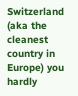Switzerland (aka the cleanest country in Europe) you hardly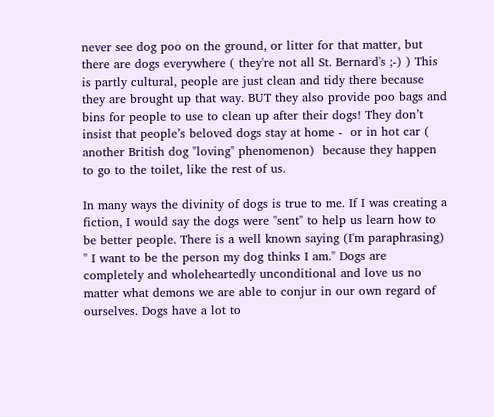never see dog poo on the ground, or litter for that matter, but there are dogs everywhere ( they're not all St. Bernard's ;-) ) This is partly cultural, people are just clean and tidy there because they are brought up that way. BUT they also provide poo bags and bins for people to use to clean up after their dogs! They don’t insist that people’s beloved dogs stay at home -  or in hot car ( another British dog "loving" phenomenon)  because they happen to go to the toilet, like the rest of us.

In many ways the divinity of dogs is true to me. If I was creating a fiction, I would say the dogs were "sent" to help us learn how to be better people. There is a well known saying (I'm paraphrasing) " I want to be the person my dog thinks I am." Dogs are completely and wholeheartedly unconditional and love us no matter what demons we are able to conjur in our own regard of ourselves. Dogs have a lot to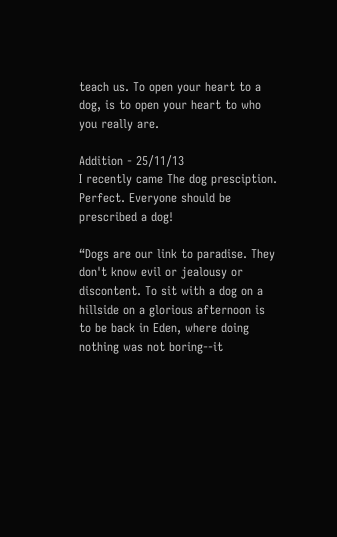teach us. To open your heart to a dog, is to open your heart to who you really are.

Addition - 25/11/13
I recently came The dog presciption. Perfect. Everyone should be prescribed a dog!

“Dogs are our link to paradise. They don't know evil or jealousy or discontent. To sit with a dog on a hillside on a glorious afternoon is to be back in Eden, where doing nothing was not boring--it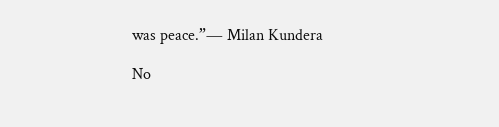was peace.”― Milan Kundera

No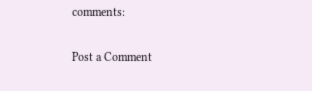comments:

Post a Comment